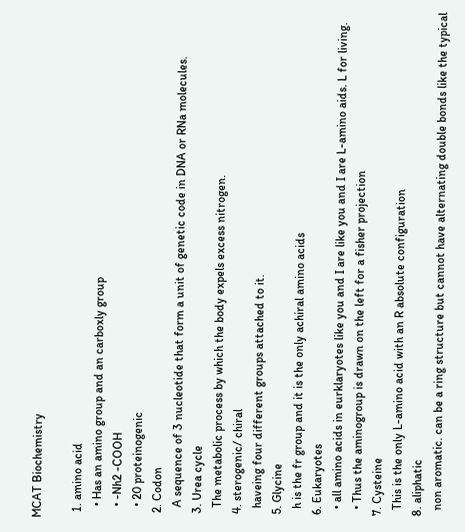MCAT Biochemistry

  1. amino acid
    • Has an amino group and an carboxly group
    • -Nh2 -COOH
    • 20 proteinogenic
  2. Codon
    A sequence of 3 nucleotide that form a unit of genetic code in DNA or RNa molecules.
  3. Urea cycle
    The metabolic process by which the body expels excess nitrogen.
  4. sterogenic/ chiral
    haveing four different groups attached to it.
  5. Glycine
    h is the fr group and it is the only achiral amino acids
  6. Eukaryotes
    • all amino acids in eurklaryotes like you and I are like you and I are L-amino aids. L for living.
    • Thus the aminogroup is drawn on the left for a fisher projection
  7. Cysteine
    This is the only L-amino acid with an R absolute configuration
  8. aliphatic
    non aromatic. can be a ring structure but cannot have alternating double bonds like the typical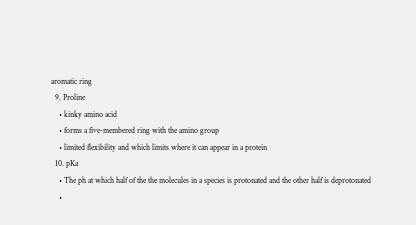aromatic ring
  9. Proline
    • kinky amino acid
    • forms a five-membered ring with the amino group
    • limited flexibility and which limits where it can appear in a protein
  10. pKa
    • The ph at which half of the the molecules in a species is protonated and the other half is deprotonated
    •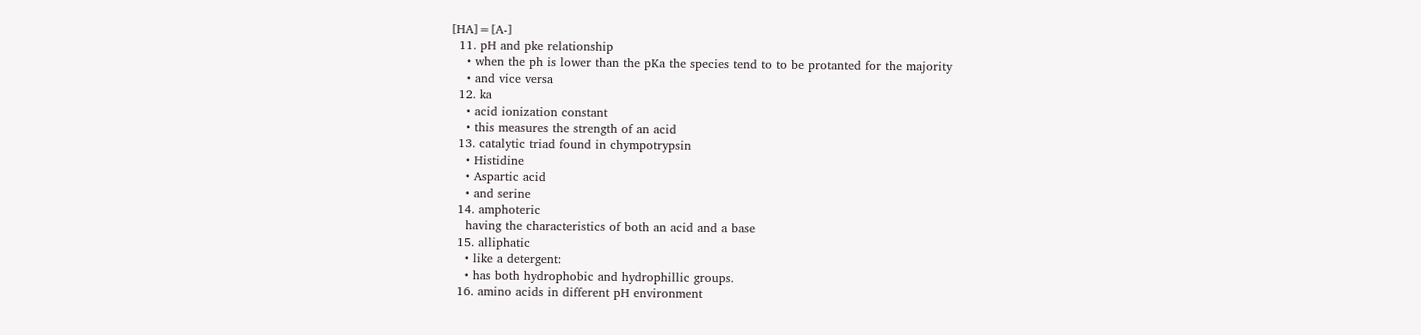[HA]=[A-]
  11. pH and pke relationship
    • when the ph is lower than the pKa the species tend to to be protanted for the majority
    • and vice versa
  12. ka
    • acid ionization constant
    • this measures the strength of an acid
  13. catalytic triad found in chympotrypsin
    • Histidine
    • Aspartic acid
    • and serine
  14. amphoteric
    having the characteristics of both an acid and a base
  15. alliphatic
    • like a detergent:
    • has both hydrophobic and hydrophillic groups.
  16. amino acids in different pH environment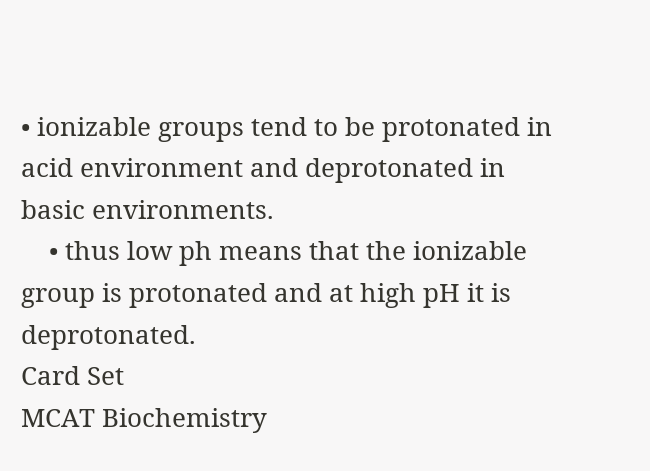• ionizable groups tend to be protonated in acid environment and deprotonated in basic environments.
    • thus low ph means that the ionizable group is protonated and at high pH it is deprotonated.
Card Set
MCAT Biochemistry